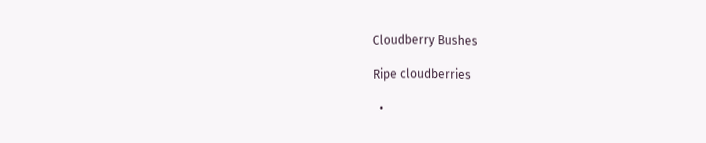Cloudberry Bushes

Ripe cloudberries

  •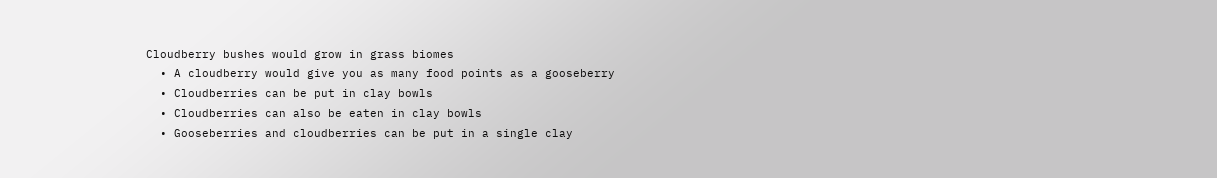Cloudberry bushes would grow in grass biomes
  • A cloudberry would give you as many food points as a gooseberry
  • Cloudberries can be put in clay bowls
  • Cloudberries can also be eaten in clay bowls
  • Gooseberries and cloudberries can be put in a single clay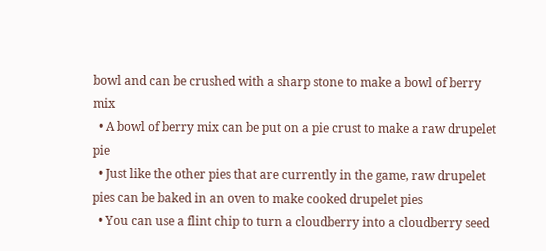bowl and can be crushed with a sharp stone to make a bowl of berry mix
  • A bowl of berry mix can be put on a pie crust to make a raw drupelet pie
  • Just like the other pies that are currently in the game, raw drupelet pies can be baked in an oven to make cooked drupelet pies
  • You can use a flint chip to turn a cloudberry into a cloudberry seed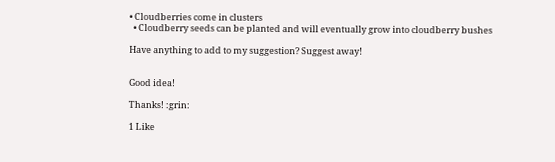• Cloudberries come in clusters
  • Cloudberry seeds can be planted and will eventually grow into cloudberry bushes

Have anything to add to my suggestion? Suggest away!


Good idea!

Thanks! :grin:

1 Like